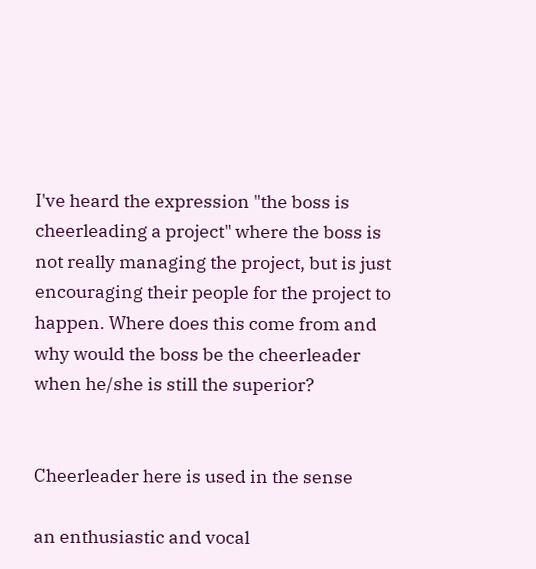I've heard the expression "the boss is cheerleading a project" where the boss is not really managing the project, but is just encouraging their people for the project to happen. Where does this come from and why would the boss be the cheerleader when he/she is still the superior?


Cheerleader here is used in the sense

an enthusiastic and vocal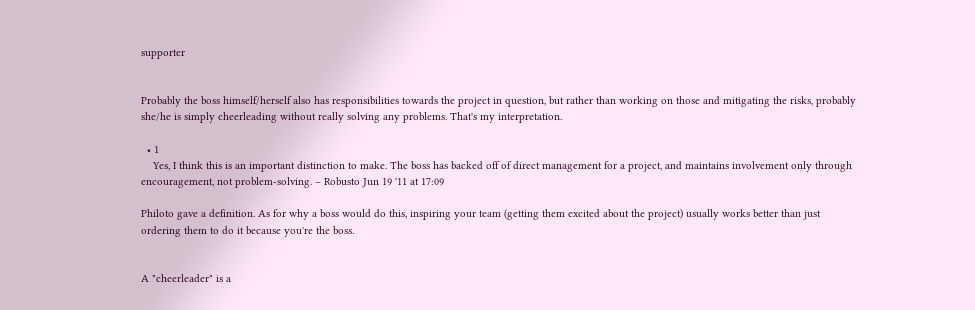supporter


Probably the boss himself/herself also has responsibilities towards the project in question, but rather than working on those and mitigating the risks, probably she/he is simply cheerleading without really solving any problems. That's my interpretation.

  • 1
    Yes, I think this is an important distinction to make. The boss has backed off of direct management for a project, and maintains involvement only through encouragement, not problem-solving. – Robusto Jun 19 '11 at 17:09

Philoto gave a definition. As for why a boss would do this, inspiring your team (getting them excited about the project) usually works better than just ordering them to do it because you're the boss.


A "cheerleader" is a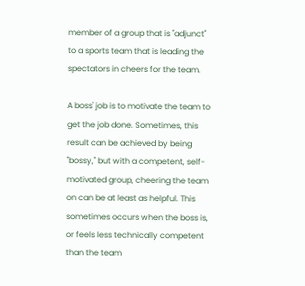member of a group that is "adjunct" to a sports team that is leading the spectators in cheers for the team.

A boss' job is to motivate the team to get the job done. Sometimes, this result can be achieved by being "bossy," but with a competent, self-motivated group, cheering the team on can be at least as helpful. This sometimes occurs when the boss is, or feels less technically competent than the team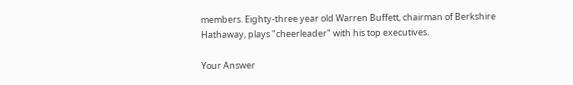members. Eighty-three year old Warren Buffett, chairman of Berkshire Hathaway, plays "cheerleader" with his top executives.

Your Answer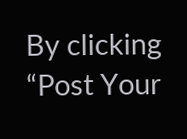By clicking “Post Your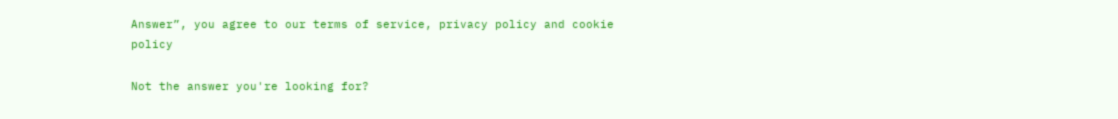Answer”, you agree to our terms of service, privacy policy and cookie policy

Not the answer you're looking for?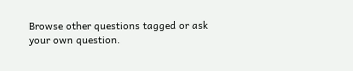Browse other questions tagged or ask your own question.